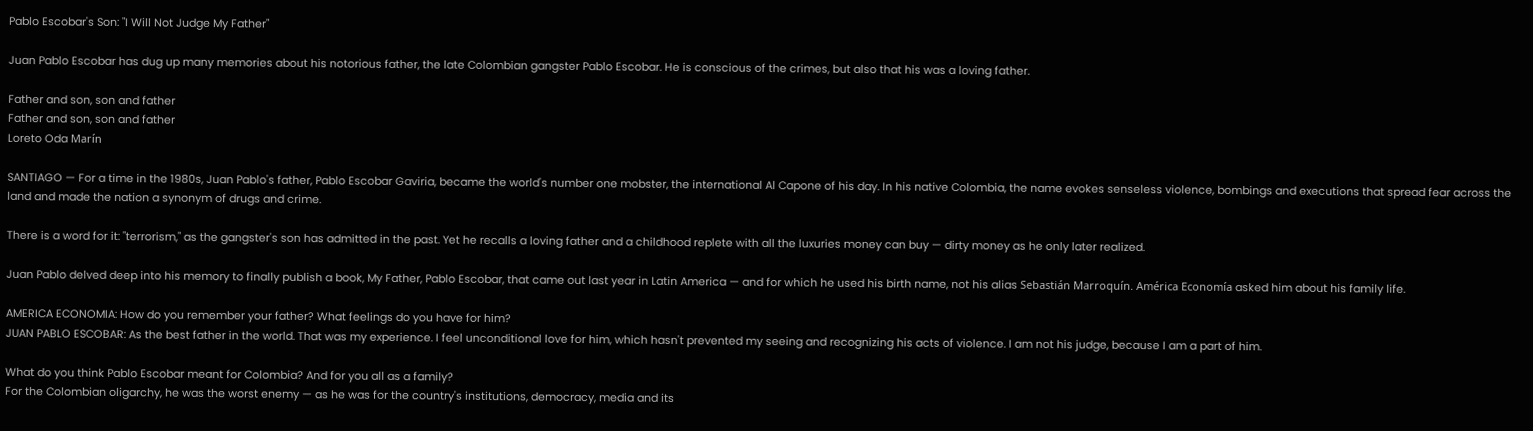Pablo Escobar's Son: "I Will Not Judge My Father"

Juan Pablo Escobar has dug up many memories about his notorious father, the late Colombian gangster Pablo Escobar. He is conscious of the crimes, but also that his was a loving father.

Father and son, son and father
Father and son, son and father
Loreto Oda Marín

SANTIAGO — For a time in the 1980s, Juan Pablo's father, Pablo Escobar Gaviria, became the world's number one mobster, the international Al Capone of his day. In his native Colombia, the name evokes senseless violence, bombings and executions that spread fear across the land and made the nation a synonym of drugs and crime.

There is a word for it: "terrorism," as the gangster's son has admitted in the past. Yet he recalls a loving father and a childhood replete with all the luxuries money can buy — dirty money as he only later realized.

Juan Pablo delved deep into his memory to finally publish a book, My Father, Pablo Escobar, that came out last year in Latin America — and for which he used his birth name, not his alias Sebastián Marroquín. América Economía asked him about his family life.

AMERICA ECONOMIA: How do you remember your father? What feelings do you have for him?
JUAN PABLO ESCOBAR: As the best father in the world. That was my experience. I feel unconditional love for him, which hasn't prevented my seeing and recognizing his acts of violence. I am not his judge, because I am a part of him.

What do you think Pablo Escobar meant for Colombia? And for you all as a family?
For the Colombian oligarchy, he was the worst enemy — as he was for the country's institutions, democracy, media and its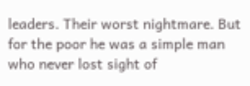leaders. Their worst nightmare. But for the poor he was a simple man who never lost sight of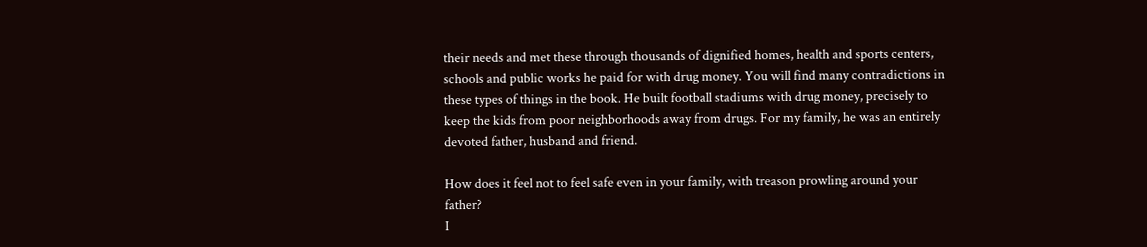their needs and met these through thousands of dignified homes, health and sports centers, schools and public works he paid for with drug money. You will find many contradictions in these types of things in the book. He built football stadiums with drug money, precisely to keep the kids from poor neighborhoods away from drugs. For my family, he was an entirely devoted father, husband and friend.

How does it feel not to feel safe even in your family, with treason prowling around your father?
I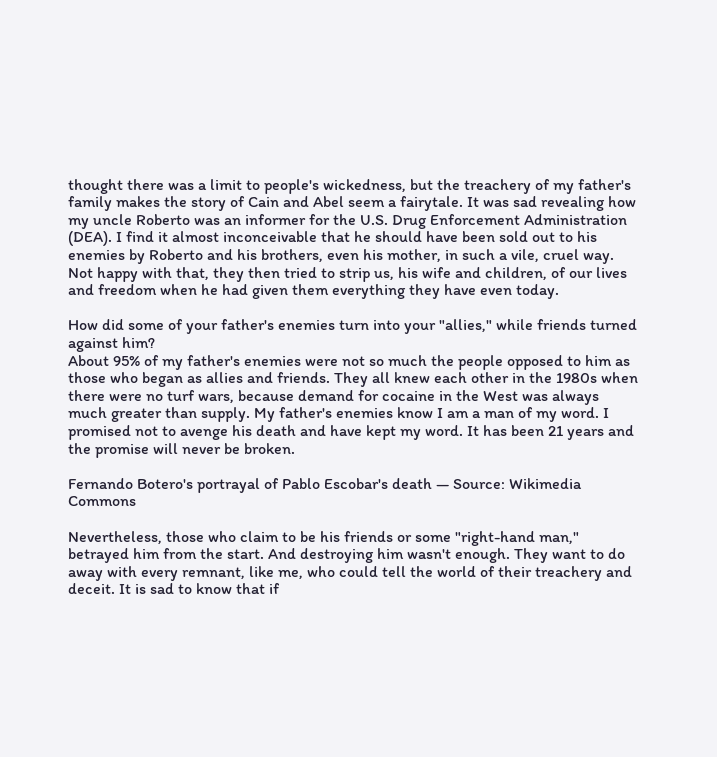thought there was a limit to people's wickedness, but the treachery of my father's family makes the story of Cain and Abel seem a fairytale. It was sad revealing how my uncle Roberto was an informer for the U.S. Drug Enforcement Administration (DEA). I find it almost inconceivable that he should have been sold out to his enemies by Roberto and his brothers, even his mother, in such a vile, cruel way. Not happy with that, they then tried to strip us, his wife and children, of our lives and freedom when he had given them everything they have even today.

How did some of your father's enemies turn into your "allies," while friends turned against him?
About 95% of my father's enemies were not so much the people opposed to him as those who began as allies and friends. They all knew each other in the 1980s when there were no turf wars, because demand for cocaine in the West was always much greater than supply. My father's enemies know I am a man of my word. I promised not to avenge his death and have kept my word. It has been 21 years and the promise will never be broken.

Fernando Botero's portrayal of Pablo Escobar's death — Source: Wikimedia Commons

Nevertheless, those who claim to be his friends or some "right-hand man," betrayed him from the start. And destroying him wasn't enough. They want to do away with every remnant, like me, who could tell the world of their treachery and deceit. It is sad to know that if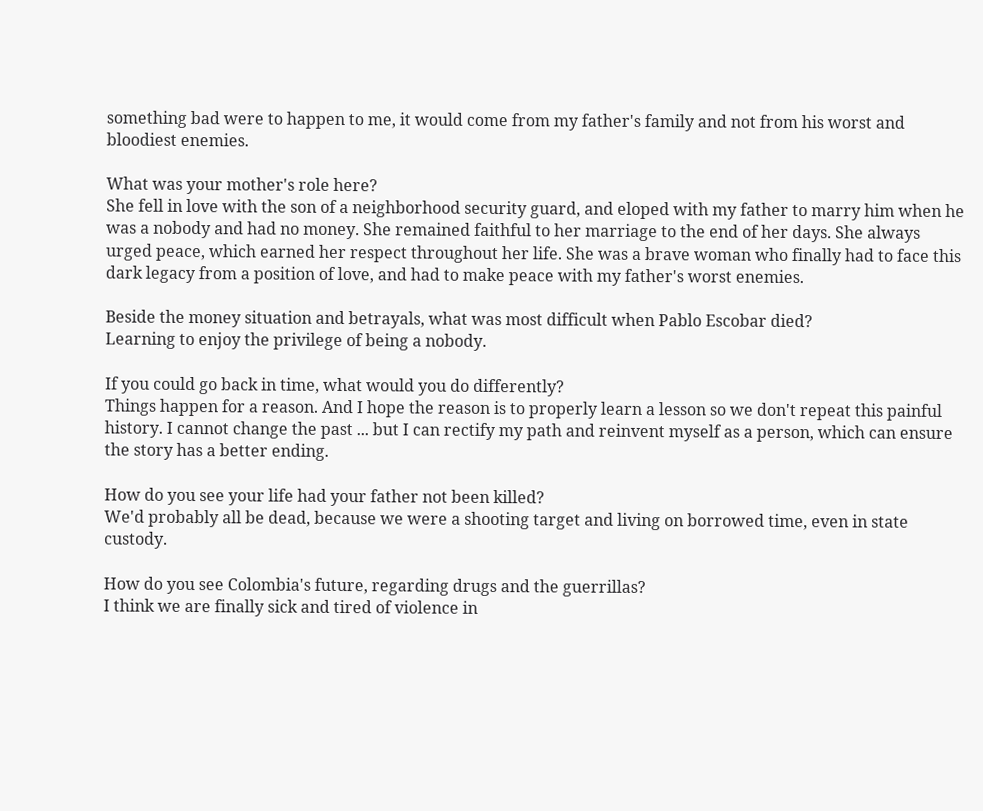something bad were to happen to me, it would come from my father's family and not from his worst and bloodiest enemies.

What was your mother's role here?
She fell in love with the son of a neighborhood security guard, and eloped with my father to marry him when he was a nobody and had no money. She remained faithful to her marriage to the end of her days. She always urged peace, which earned her respect throughout her life. She was a brave woman who finally had to face this dark legacy from a position of love, and had to make peace with my father's worst enemies.

Beside the money situation and betrayals, what was most difficult when Pablo Escobar died?
Learning to enjoy the privilege of being a nobody.

If you could go back in time, what would you do differently?
Things happen for a reason. And I hope the reason is to properly learn a lesson so we don't repeat this painful history. I cannot change the past ... but I can rectify my path and reinvent myself as a person, which can ensure the story has a better ending.

How do you see your life had your father not been killed?
We'd probably all be dead, because we were a shooting target and living on borrowed time, even in state custody.

How do you see Colombia's future, regarding drugs and the guerrillas?
I think we are finally sick and tired of violence in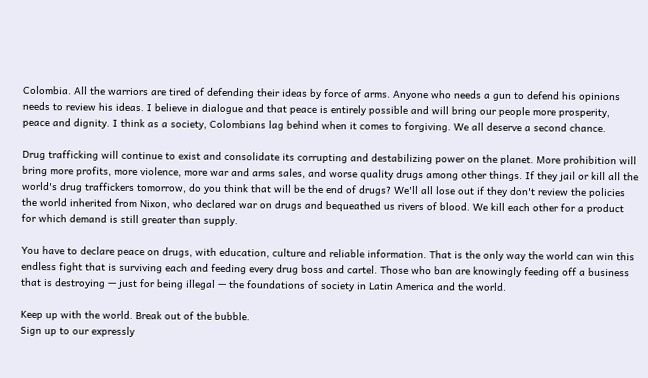Colombia. All the warriors are tired of defending their ideas by force of arms. Anyone who needs a gun to defend his opinions needs to review his ideas. I believe in dialogue and that peace is entirely possible and will bring our people more prosperity, peace and dignity. I think as a society, Colombians lag behind when it comes to forgiving. We all deserve a second chance.

Drug trafficking will continue to exist and consolidate its corrupting and destabilizing power on the planet. More prohibition will bring more profits, more violence, more war and arms sales, and worse quality drugs among other things. If they jail or kill all the world's drug traffickers tomorrow, do you think that will be the end of drugs? We'll all lose out if they don't review the policies the world inherited from Nixon, who declared war on drugs and bequeathed us rivers of blood. We kill each other for a product for which demand is still greater than supply.

You have to declare peace on drugs, with education, culture and reliable information. That is the only way the world can win this endless fight that is surviving each and feeding every drug boss and cartel. Those who ban are knowingly feeding off a business that is destroying — just for being illegal — the foundations of society in Latin America and the world.

Keep up with the world. Break out of the bubble.
Sign up to our expressly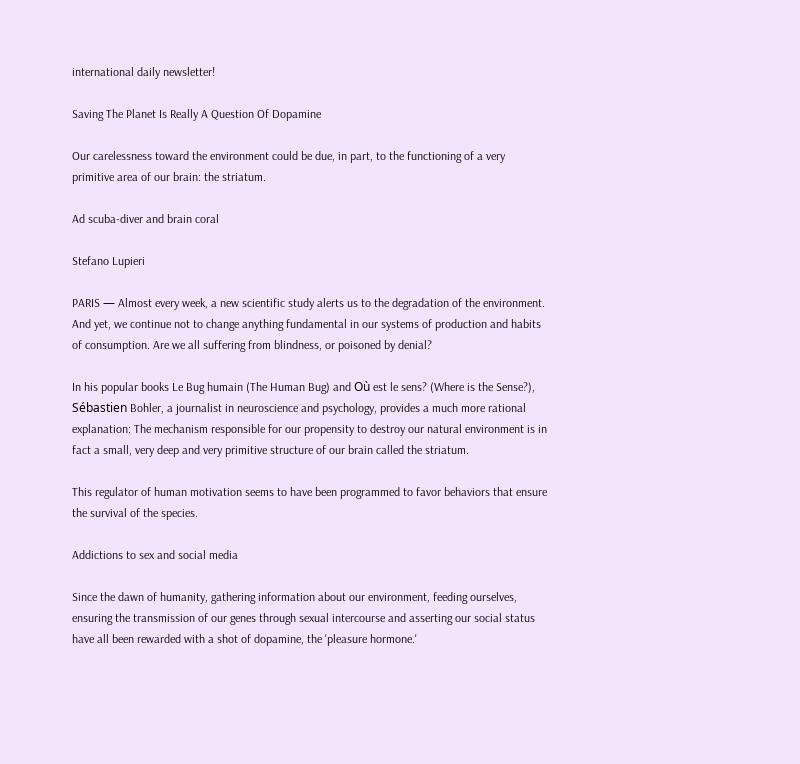international daily newsletter!

Saving The Planet Is Really A Question Of Dopamine

Our carelessness toward the environment could be due, in part, to the functioning of a very primitive area of our brain: the striatum.

Ad scuba-diver and brain coral

Stefano Lupieri

PARIS — Almost every week, a new scientific study alerts us to the degradation of the environment. And yet, we continue not to change anything fundamental in our systems of production and habits of consumption. Are we all suffering from blindness, or poisoned by denial?

In his popular books Le Bug humain (The Human Bug) and Où est le sens? (Where is the Sense?), Sébastien Bohler, a journalist in neuroscience and psychology, provides a much more rational explanation: The mechanism responsible for our propensity to destroy our natural environment is in fact a small, very deep and very primitive structure of our brain called the striatum.

This regulator of human motivation seems to have been programmed to favor behaviors that ensure the survival of the species.

Addictions to sex and social media

Since the dawn of humanity, gathering information about our environment, feeding ourselves, ensuring the transmission of our genes through sexual intercourse and asserting our social status have all been rewarded with a shot of dopamine, the 'pleasure hormone.'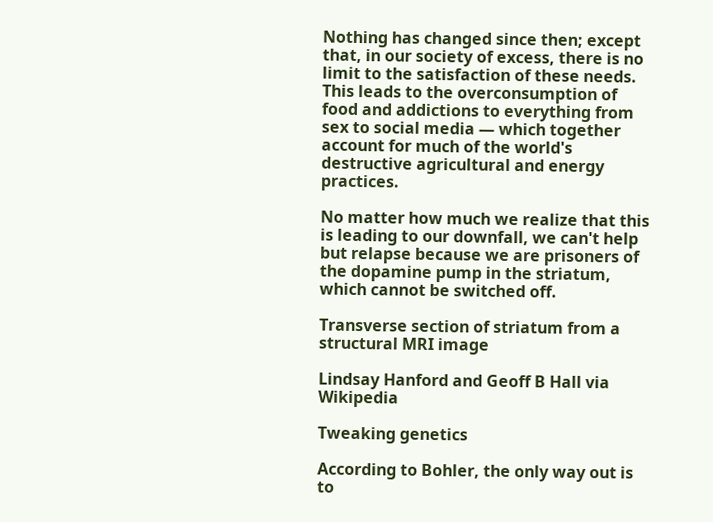Nothing has changed since then; except that, in our society of excess, there is no limit to the satisfaction of these needs. This leads to the overconsumption of food and addictions to everything from sex to social media — which together account for much of the world's destructive agricultural and energy practices.

No matter how much we realize that this is leading to our downfall, we can't help but relapse because we are prisoners of the dopamine pump in the striatum, which cannot be switched off.

Transverse section of striatum from a structural MRI image

Lindsay Hanford and Geoff B Hall via Wikipedia

Tweaking genetics

According to Bohler, the only way out is to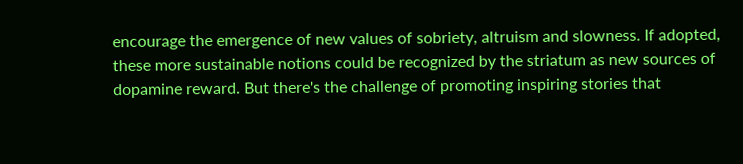encourage the emergence of new values of sobriety, altruism and slowness. If adopted, these more sustainable notions could be recognized by the striatum as new sources of dopamine reward. But there's the challenge of promoting inspiring stories that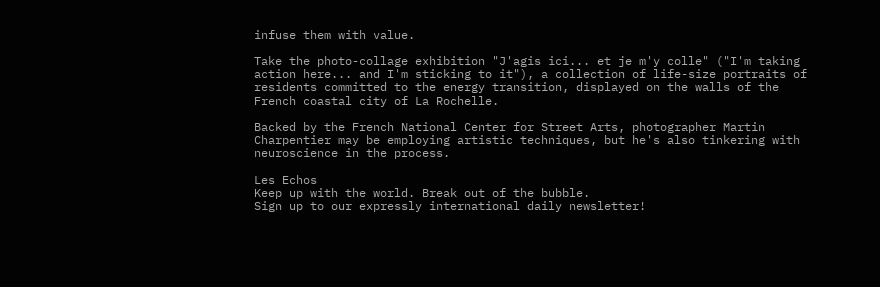infuse them with value.

Take the photo-collage exhibition "J'agis ici... et je m'y colle" ("I'm taking action here... and I'm sticking to it"), a collection of life-size portraits of residents committed to the energy transition, displayed on the walls of the French coastal city of La Rochelle.

Backed by the French National Center for Street Arts, photographer Martin Charpentier may be employing artistic techniques, but he's also tinkering with neuroscience in the process.

Les Echos
Keep up with the world. Break out of the bubble.
Sign up to our expressly international daily newsletter!